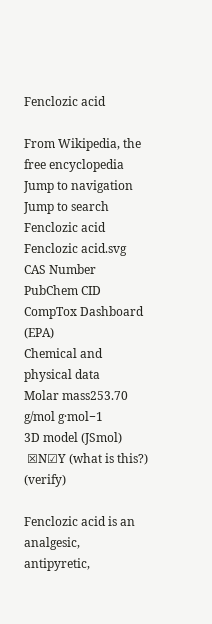Fenclozic acid

From Wikipedia, the free encyclopedia
Jump to navigation Jump to search
Fenclozic acid
Fenclozic acid.svg
CAS Number
PubChem CID
CompTox Dashboard (EPA)
Chemical and physical data
Molar mass253.70 g/mol g·mol−1
3D model (JSmol)
 ☒N☑Y (what is this?)  (verify)

Fenclozic acid is an analgesic, antipyretic,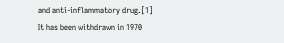and anti-inflammatory drug.[1] It has been withdrawn in 1970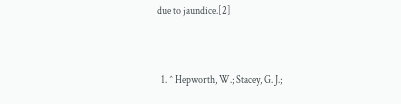due to jaundice.[2]


  1. ^ Hepworth, W.; Stacey, G. J.;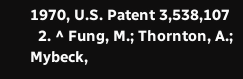1970, U.S. Patent 3,538,107
  2. ^ Fung, M.; Thornton, A.; Mybeck,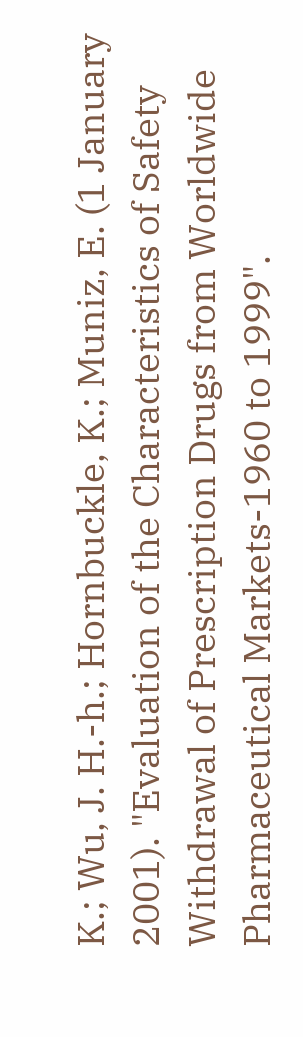K.; Wu, J. H.-h.; Hornbuckle, K.; Muniz, E. (1 January 2001). "Evaluation of the Characteristics of Safety Withdrawal of Prescription Drugs from Worldwide Pharmaceutical Markets-1960 to 1999".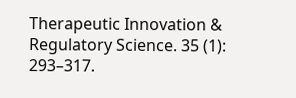Therapeutic Innovation & Regulatory Science. 35 (1): 293–317.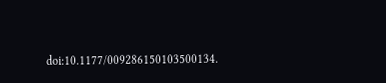doi:10.1177/009286150103500134.